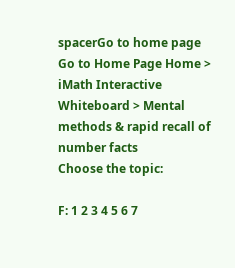spacerGo to home page
Go to Home Page Home > iMath Interactive Whiteboard > Mental methods & rapid recall of number facts
Choose the topic:

F: 1 2 3 4 5 6 7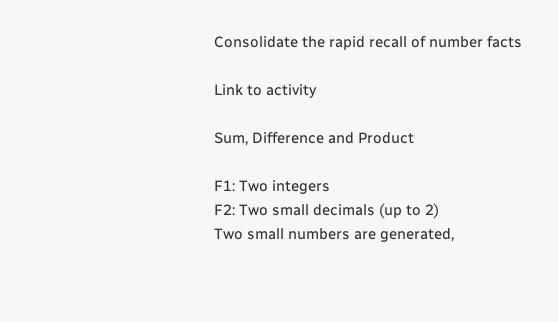Consolidate the rapid recall of number facts

Link to activity

Sum, Difference and Product

F1: Two integers
F2: Two small decimals (up to 2)
Two small numbers are generated,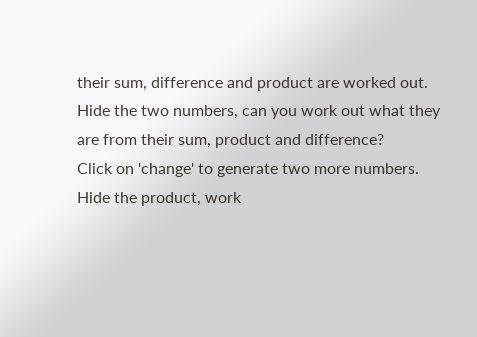their sum, difference and product are worked out.
Hide the two numbers, can you work out what they are from their sum, product and difference?
Click on 'change' to generate two more numbers.
Hide the product, work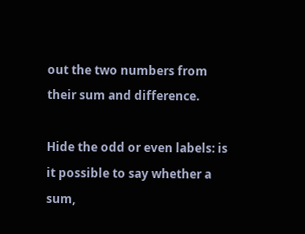out the two numbers from their sum and difference.

Hide the odd or even labels: is it possible to say whether a sum,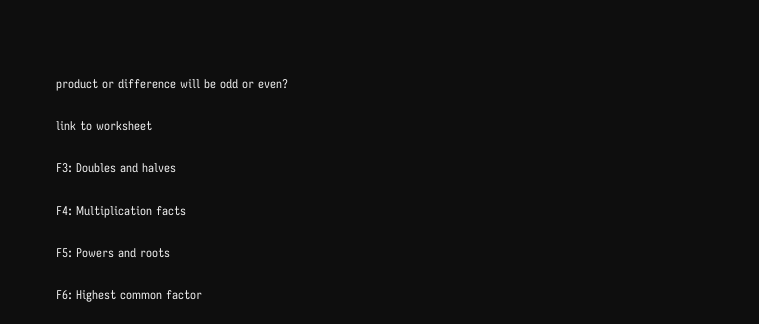product or difference will be odd or even?

link to worksheet

F3: Doubles and halves

F4: Multiplication facts

F5: Powers and roots

F6: Highest common factor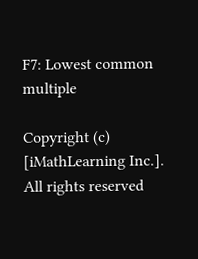F7: Lowest common multiple

Copyright (c) [iMathLearning Inc.]. All rights reserved